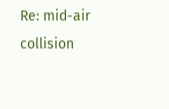Re: mid-air collision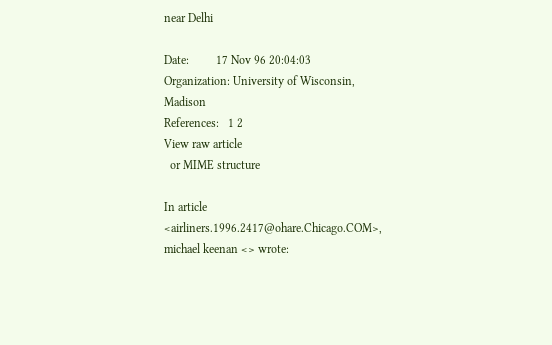near Delhi

Date:         17 Nov 96 20:04:03
Organization: University of Wisconsin, Madison
References:   1 2
View raw article
  or MIME structure

In article <airliners.1996.2417@ohare.Chicago.COM>, michael keenan <> wrote: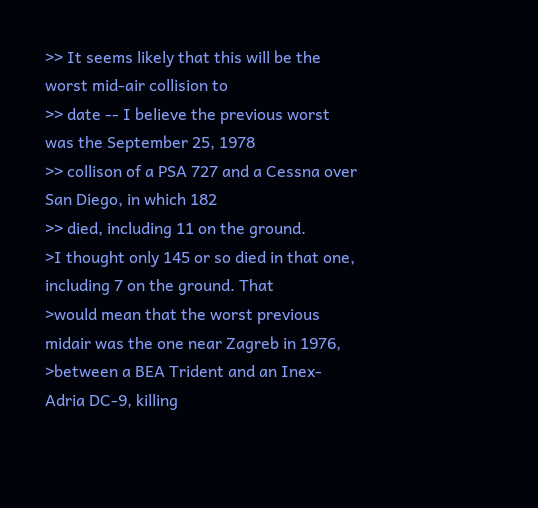>> It seems likely that this will be the worst mid-air collision to
>> date -- I believe the previous worst was the September 25, 1978
>> collison of a PSA 727 and a Cessna over San Diego, in which 182
>> died, including 11 on the ground.
>I thought only 145 or so died in that one, including 7 on the ground. That
>would mean that the worst previous midair was the one near Zagreb in 1976,
>between a BEA Trident and an Inex-Adria DC-9, killing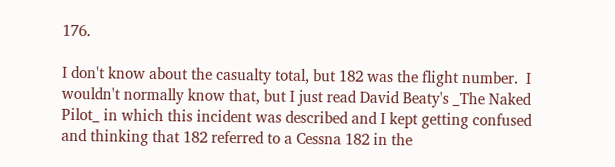176.

I don't know about the casualty total, but 182 was the flight number.  I
wouldn't normally know that, but I just read David Beaty's _The Naked
Pilot_ in which this incident was described and I kept getting confused
and thinking that 182 referred to a Cessna 182 in the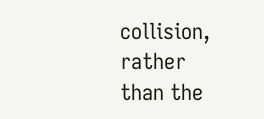collision, rather
than the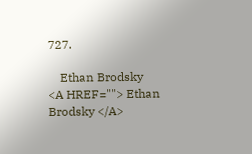727.

    Ethan Brodsky
<A HREF=""> Ethan Brodsky </A>